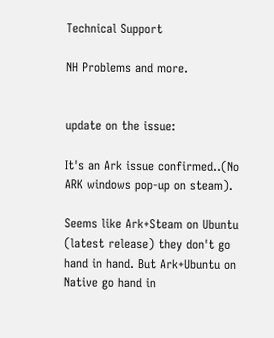Technical Support

NH Problems and more.


update on the issue:

It's an Ark issue confirmed..(No ARK windows pop-up on steam).

Seems like Ark+Steam on Ubuntu (latest release) they don't go hand in hand. But Ark+Ubuntu on Native go hand in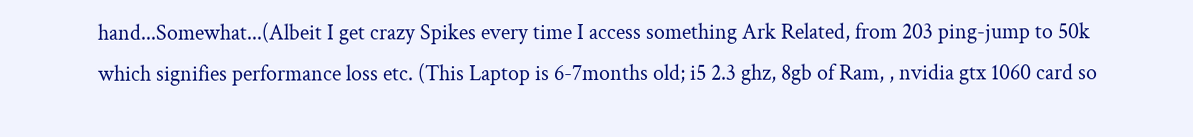hand...Somewhat...(Albeit I get crazy Spikes every time I access something Ark Related, from 203 ping-jump to 50k which signifies performance loss etc. (This Laptop is 6-7months old; i5 2.3 ghz, 8gb of Ram, , nvidia gtx 1060 card so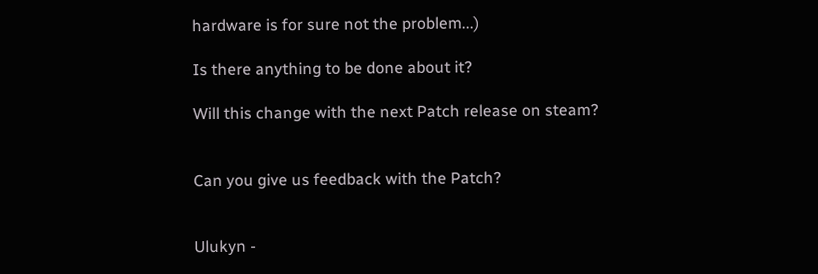hardware is for sure not the problem...)

Is there anything to be done about it?

Will this change with the next Patch release on steam?


Can you give us feedback with the Patch?


Ulukyn -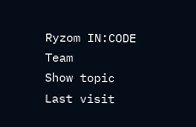Ryzom IN:CODE Team
Show topic
Last visit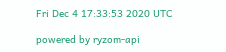Fri Dec 4 17:33:53 2020 UTC

powered by ryzom-api